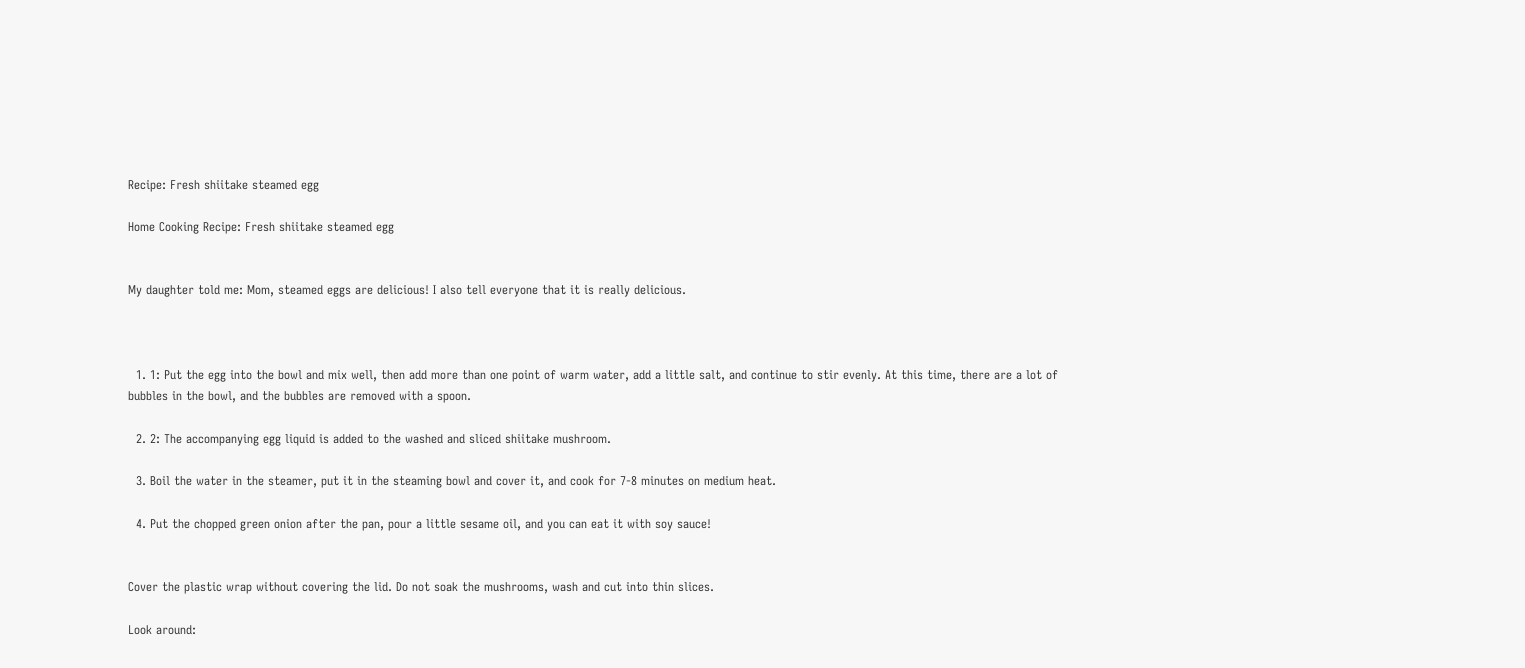Recipe: Fresh shiitake steamed egg

Home Cooking Recipe: Fresh shiitake steamed egg


My daughter told me: Mom, steamed eggs are delicious! I also tell everyone that it is really delicious.



  1. 1: Put the egg into the bowl and mix well, then add more than one point of warm water, add a little salt, and continue to stir evenly. At this time, there are a lot of bubbles in the bowl, and the bubbles are removed with a spoon.

  2. 2: The accompanying egg liquid is added to the washed and sliced shiitake mushroom.

  3. Boil the water in the steamer, put it in the steaming bowl and cover it, and cook for 7-8 minutes on medium heat.

  4. Put the chopped green onion after the pan, pour a little sesame oil, and you can eat it with soy sauce!


Cover the plastic wrap without covering the lid. Do not soak the mushrooms, wash and cut into thin slices.

Look around: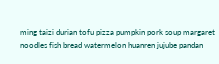ming taizi durian tofu pizza pumpkin pork soup margaret noodles fish bread watermelon huanren jujube pandan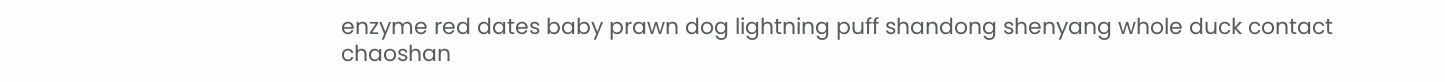enzyme red dates baby prawn dog lightning puff shandong shenyang whole duck contact chaoshan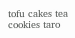tofu cakes tea cookies taro